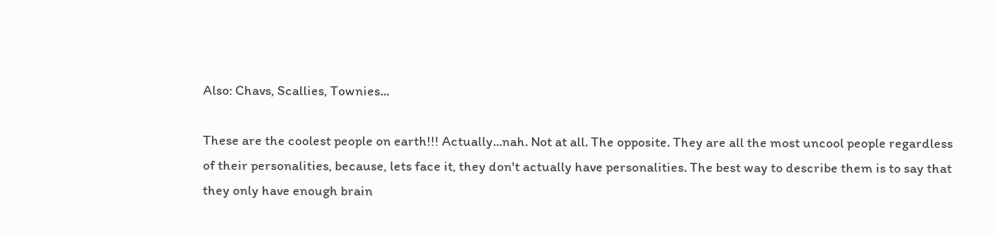Also: Chavs, Scallies, Townies...

These are the coolest people on earth!!! Actually...nah. Not at all. The opposite. They are all the most uncool people regardless of their personalities, because, lets face it, they don't actually have personalities. The best way to describe them is to say that they only have enough brain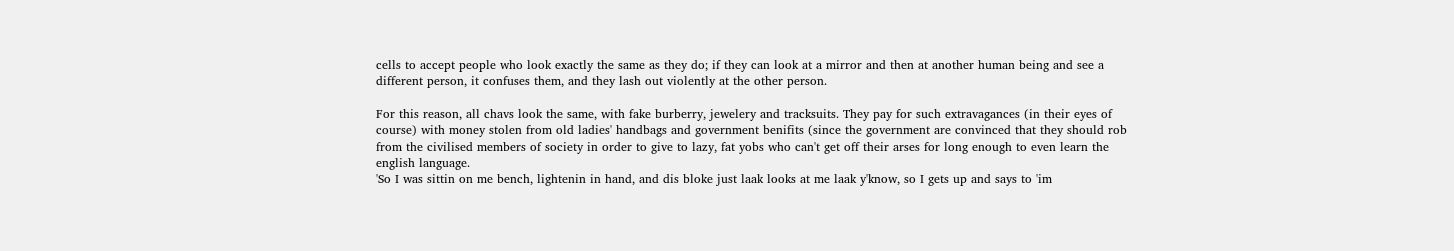cells to accept people who look exactly the same as they do; if they can look at a mirror and then at another human being and see a different person, it confuses them, and they lash out violently at the other person.

For this reason, all chavs look the same, with fake burberry, jewelery and tracksuits. They pay for such extravagances (in their eyes of course) with money stolen from old ladies' handbags and government benifits (since the government are convinced that they should rob from the civilised members of society in order to give to lazy, fat yobs who can't get off their arses for long enough to even learn the english language.
'So I was sittin on me bench, lightenin in hand, and dis bloke just laak looks at me laak y'know, so I gets up and says to 'im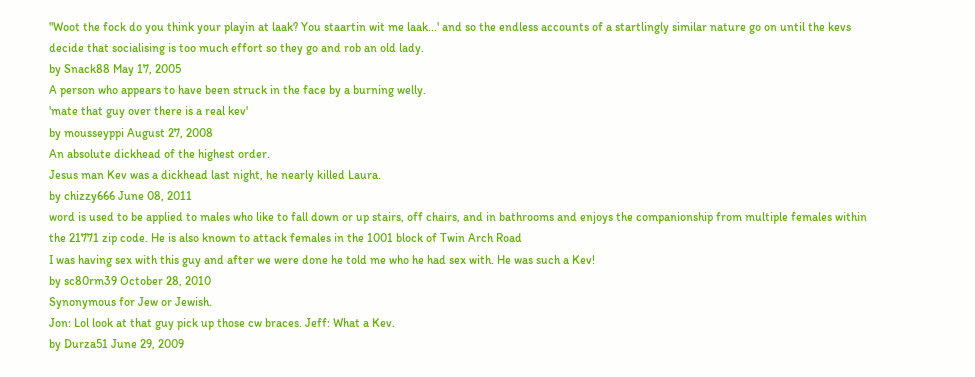"Woot the fock do you think your playin at laak? You staartin wit me laak...' and so the endless accounts of a startlingly similar nature go on until the kevs decide that socialising is too much effort so they go and rob an old lady.
by Snack88 May 17, 2005
A person who appears to have been struck in the face by a burning welly.
'mate that guy over there is a real kev'
by mousseyppi August 27, 2008
An absolute dickhead of the highest order.
Jesus man Kev was a dickhead last night, he nearly killed Laura.
by chizzy666 June 08, 2011
word is used to be applied to males who like to fall down or up stairs, off chairs, and in bathrooms and enjoys the companionship from multiple females within the 21771 zip code. He is also known to attack females in the 1001 block of Twin Arch Road
I was having sex with this guy and after we were done he told me who he had sex with. He was such a Kev!
by sc80rm39 October 28, 2010
Synonymous for Jew or Jewish.
Jon: Lol look at that guy pick up those cw braces. Jeff: What a Kev.
by Durza51 June 29, 2009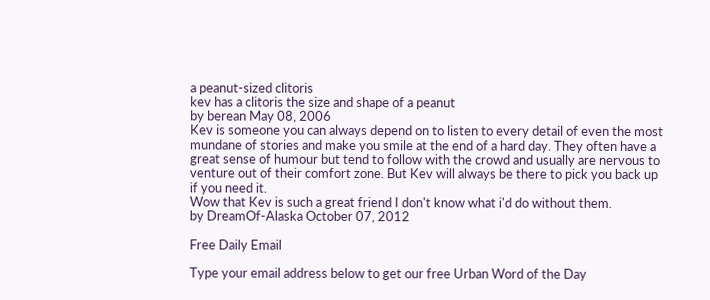a peanut-sized clitoris
kev has a clitoris the size and shape of a peanut
by berean May 08, 2006
Kev is someone you can always depend on to listen to every detail of even the most mundane of stories and make you smile at the end of a hard day. They often have a great sense of humour but tend to follow with the crowd and usually are nervous to venture out of their comfort zone. But Kev will always be there to pick you back up if you need it.
Wow that Kev is such a great friend I don't know what i'd do without them.
by DreamOf-Alaska October 07, 2012

Free Daily Email

Type your email address below to get our free Urban Word of the Day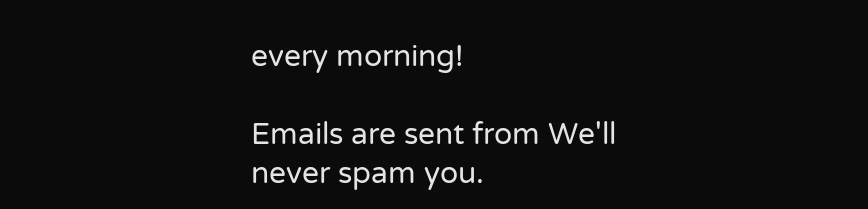every morning!

Emails are sent from We'll never spam you.